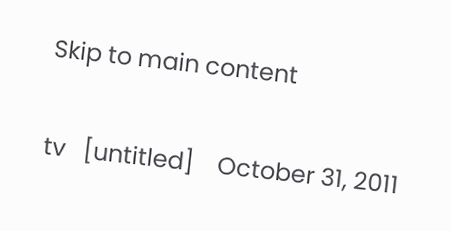Skip to main content

tv   [untitled]    October 31, 2011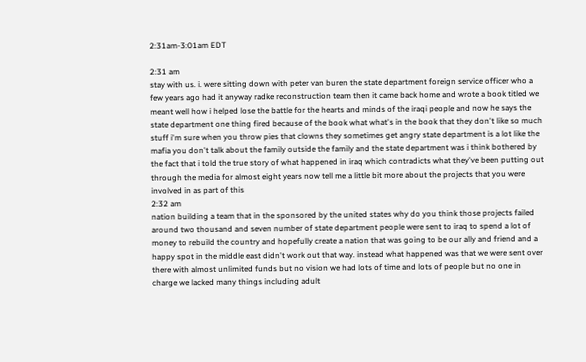2:31am-3:01am EDT

2:31 am
stay with us. i. were sitting down with peter van buren the state department foreign service officer who a few years ago had it anyway radke reconstruction team then it came back home and wrote a book titled we meant well how i helped lose the battle for the hearts and minds of the iraqi people and now he says the state department one thing fired because of the book what what's in the book that they don't like so much stuff i'm sure when you throw pies that clowns they sometimes get angry state department is a lot like the mafia you don't talk about the family outside the family and the state department was i think bothered by the fact that i told the true story of what happened in iraq which contradicts what they've been putting out through the media for almost eight years now tell me a little bit more about the projects that you were involved in as part of this
2:32 am
nation building a team that in the sponsored by the united states why do you think those projects failed around two thousand and seven number of state department people were sent to iraq to spend a lot of money to rebuild the country and hopefully create a nation that was going to be our ally and friend and a happy spot in the middle east didn't work out that way. instead what happened was that we were sent over there with almost unlimited funds but no vision we had lots of time and lots of people but no one in charge we lacked many things including adult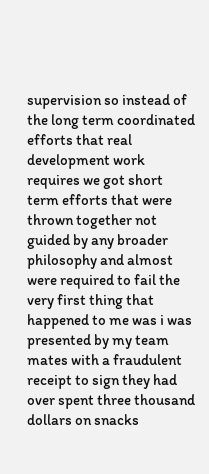supervision so instead of the long term coordinated efforts that real development work requires we got short term efforts that were thrown together not guided by any broader philosophy and almost were required to fail the very first thing that happened to me was i was presented by my team mates with a fraudulent receipt to sign they had over spent three thousand dollars on snacks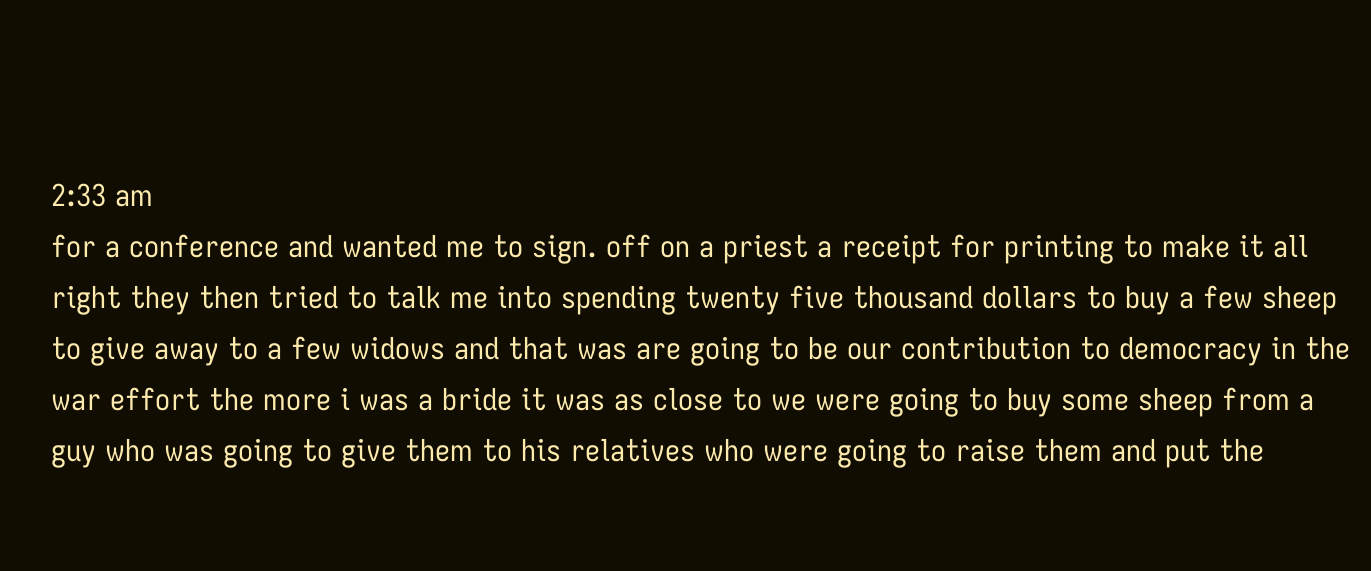2:33 am
for a conference and wanted me to sign. off on a priest a receipt for printing to make it all right they then tried to talk me into spending twenty five thousand dollars to buy a few sheep to give away to a few widows and that was are going to be our contribution to democracy in the war effort the more i was a bride it was as close to we were going to buy some sheep from a guy who was going to give them to his relatives who were going to raise them and put the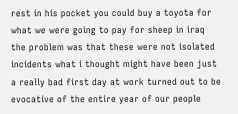rest in his pocket you could buy a toyota for what we were going to pay for sheep in iraq the problem was that these were not isolated incidents what i thought might have been just a really bad first day at work turned out to be evocative of the entire year of our people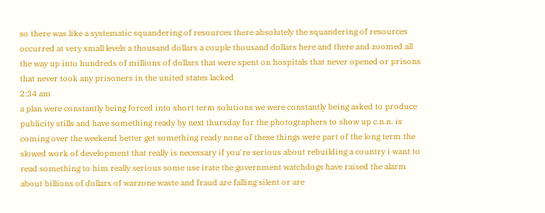so there was like a systematic squandering of resources there absolutely the squandering of resources occurred at very small levels a thousand dollars a couple thousand dollars here and there and zoomed all the way up into hundreds of millions of dollars that were spent on hospitals that never opened or prisons that never took any prisoners in the united states lacked
2:34 am
a plan were constantly being forced into short term solutions we were constantly being asked to produce publicity stills and have something ready by next thursday for the photographers to show up c.n.n. is coming over the weekend better get something ready none of these things were part of the long term the slowed work of development that really is necessary if you're serious about rebuilding a country i want to read something to him really serious some use irate the government watchdogs have raised the alarm about billions of dollars of warzone waste and fraud are falling silent or are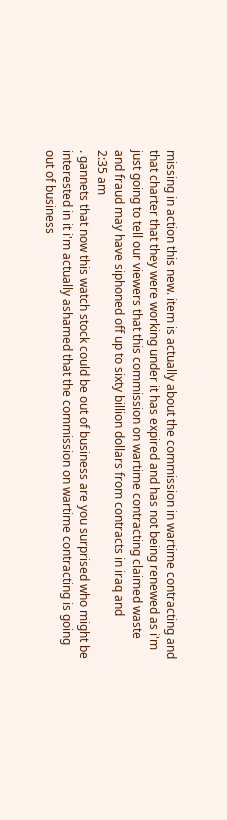missing in action this new. item is actually about the commission in wartime contracting and that charter that they were working under it has expired and has not being renewed as i'm just going to tell our viewers that this commission on wartime contracting claimed waste and fraud may have siphoned off up to sixty billion dollars from contracts in iraq and
2:35 am
. gannets that now this watch stock could be out of business are you surprised who might be interested in it i'm actually ashamed that the commission on wartime contracting is going out of business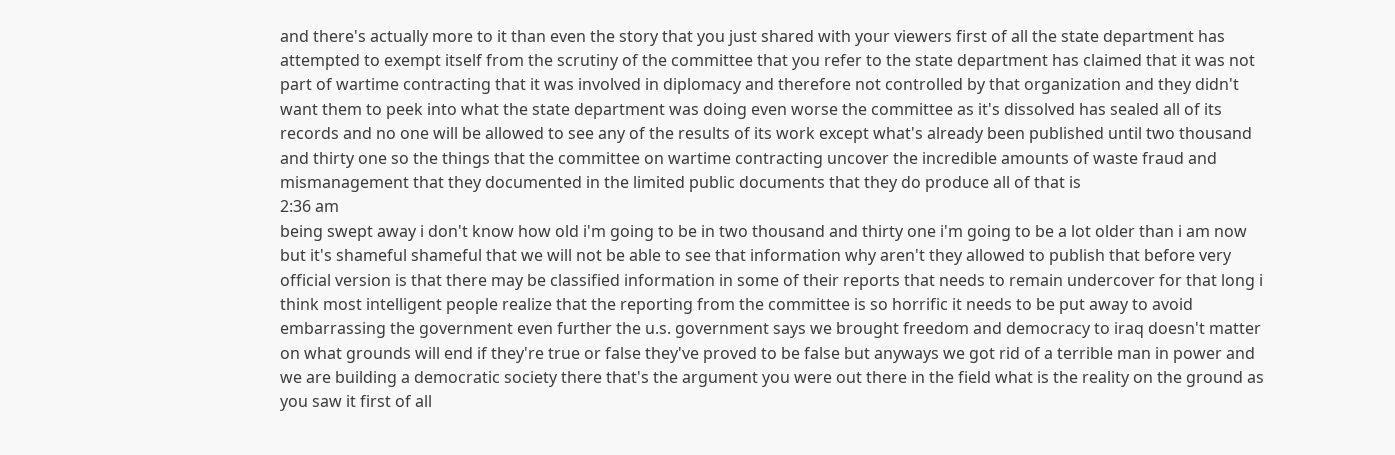and there's actually more to it than even the story that you just shared with your viewers first of all the state department has attempted to exempt itself from the scrutiny of the committee that you refer to the state department has claimed that it was not part of wartime contracting that it was involved in diplomacy and therefore not controlled by that organization and they didn't want them to peek into what the state department was doing even worse the committee as it's dissolved has sealed all of its records and no one will be allowed to see any of the results of its work except what's already been published until two thousand and thirty one so the things that the committee on wartime contracting uncover the incredible amounts of waste fraud and mismanagement that they documented in the limited public documents that they do produce all of that is
2:36 am
being swept away i don't know how old i'm going to be in two thousand and thirty one i'm going to be a lot older than i am now but it's shameful shameful that we will not be able to see that information why aren't they allowed to publish that before very official version is that there may be classified information in some of their reports that needs to remain undercover for that long i think most intelligent people realize that the reporting from the committee is so horrific it needs to be put away to avoid embarrassing the government even further the u.s. government says we brought freedom and democracy to iraq doesn't matter on what grounds will end if they're true or false they've proved to be false but anyways we got rid of a terrible man in power and we are building a democratic society there that's the argument you were out there in the field what is the reality on the ground as you saw it first of all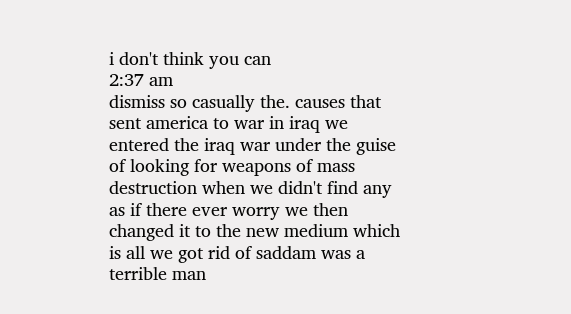i don't think you can
2:37 am
dismiss so casually the. causes that sent america to war in iraq we entered the iraq war under the guise of looking for weapons of mass destruction when we didn't find any as if there ever worry we then changed it to the new medium which is all we got rid of saddam was a terrible man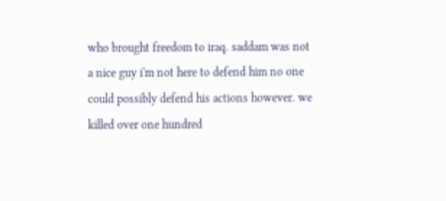who brought freedom to iraq. saddam was not a nice guy i'm not here to defend him no one could possibly defend his actions however. we killed over one hundred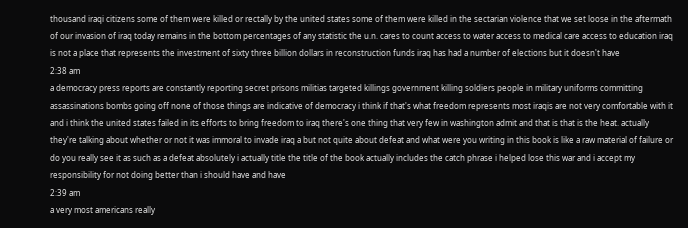thousand iraqi citizens some of them were killed or rectally by the united states some of them were killed in the sectarian violence that we set loose in the aftermath of our invasion of iraq today remains in the bottom percentages of any statistic the u.n. cares to count access to water access to medical care access to education iraq is not a place that represents the investment of sixty three billion dollars in reconstruction funds iraq has had a number of elections but it doesn't have
2:38 am
a democracy press reports are constantly reporting secret prisons militias targeted killings government killing soldiers people in military uniforms committing assassinations bombs going off none of those things are indicative of democracy i think if that's what freedom represents most iraqis are not very comfortable with it and i think the united states failed in its efforts to bring freedom to iraq there's one thing that very few in washington admit and that is that is the heat. actually they're talking about whether or not it was immoral to invade iraq a but not quite about defeat and what were you writing in this book is like a raw material of failure or do you really see it as such as a defeat absolutely i actually title the title of the book actually includes the catch phrase i helped lose this war and i accept my responsibility for not doing better than i should have and have
2:39 am
a very most americans really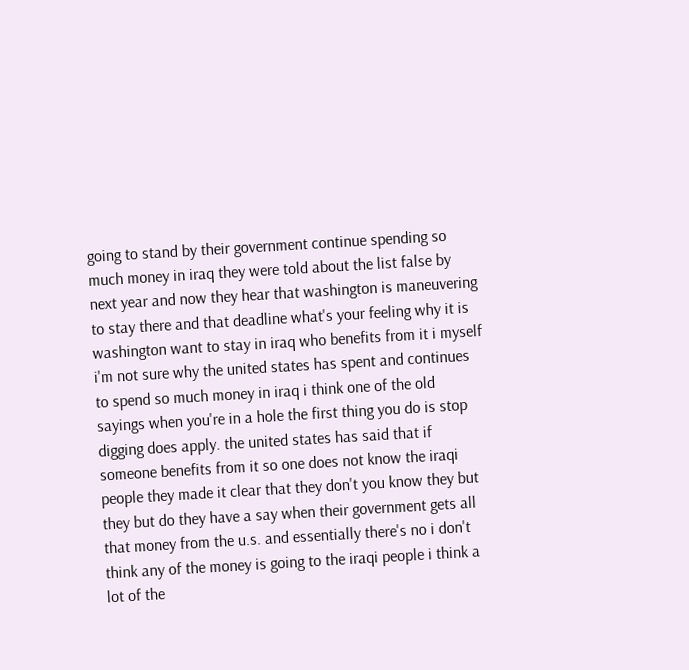going to stand by their government continue spending so much money in iraq they were told about the list false by next year and now they hear that washington is maneuvering to stay there and that deadline what's your feeling why it is washington want to stay in iraq who benefits from it i myself i'm not sure why the united states has spent and continues to spend so much money in iraq i think one of the old sayings when you're in a hole the first thing you do is stop digging does apply. the united states has said that if someone benefits from it so one does not know the iraqi people they made it clear that they don't you know they but they but do they have a say when their government gets all that money from the u.s. and essentially there's no i don't think any of the money is going to the iraqi people i think a lot of the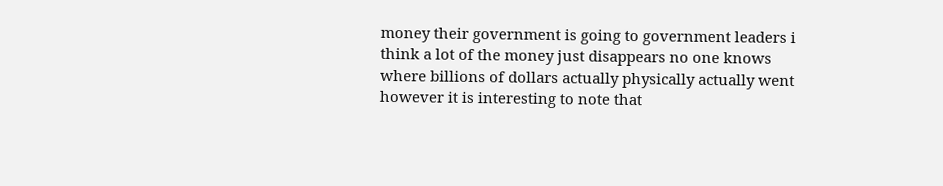money their government is going to government leaders i think a lot of the money just disappears no one knows where billions of dollars actually physically actually went however it is interesting to note that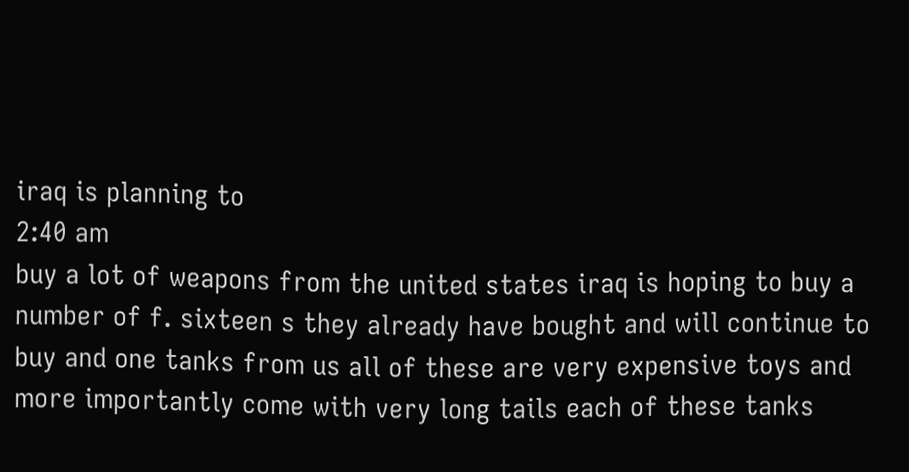iraq is planning to
2:40 am
buy a lot of weapons from the united states iraq is hoping to buy a number of f. sixteen s they already have bought and will continue to buy and one tanks from us all of these are very expensive toys and more importantly come with very long tails each of these tanks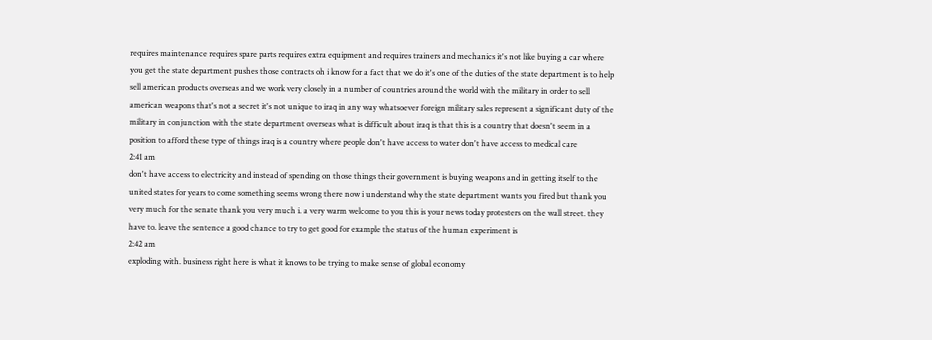requires maintenance requires spare parts requires extra equipment and requires trainers and mechanics it's not like buying a car where you get the state department pushes those contracts oh i know for a fact that we do it's one of the duties of the state department is to help sell american products overseas and we work very closely in a number of countries around the world with the military in order to sell american weapons that's not a secret it's not unique to iraq in any way whatsoever foreign military sales represent a significant duty of the military in conjunction with the state department overseas what is difficult about iraq is that this is a country that doesn't seem in a position to afford these type of things iraq is a country where people don't have access to water don't have access to medical care
2:41 am
don't have access to electricity and instead of spending on those things their government is buying weapons and in getting itself to the united states for years to come something seems wrong there now i understand why the state department wants you fired but thank you very much for the senate thank you very much i. a very warm welcome to you this is your news today protesters on the wall street. they have to. leave the sentence a good chance to try to get good for example the status of the human experiment is
2:42 am
exploding with. business right here is what it knows to be trying to make sense of global economy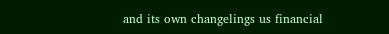and its own changelings us financial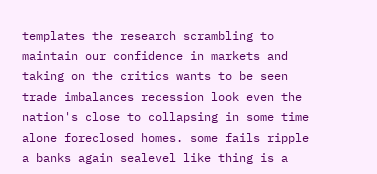templates the research scrambling to maintain our confidence in markets and taking on the critics wants to be seen trade imbalances recession look even the nation's close to collapsing in some time alone foreclosed homes. some fails ripple a banks again sealevel like thing is a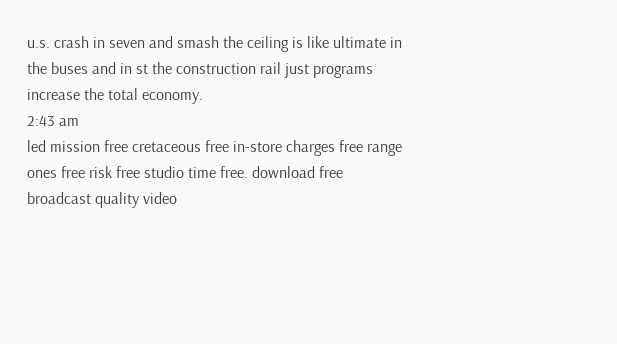u.s. crash in seven and smash the ceiling is like ultimate in the buses and in st the construction rail just programs increase the total economy.
2:43 am
led mission free cretaceous free in-store charges free range ones free risk free studio time free. download free broadcast quality video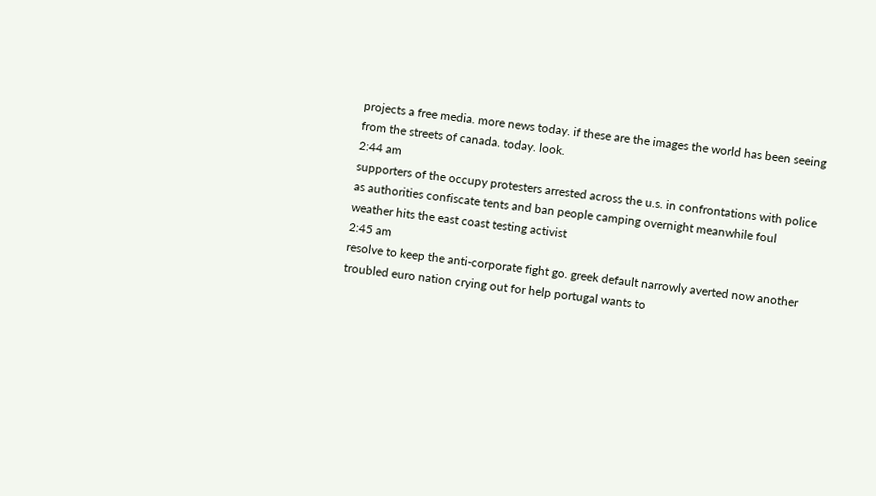projects a free media. more news today. if these are the images the world has been seeing from the streets of canada. today. look.
2:44 am
supporters of the occupy protesters arrested across the u.s. in confrontations with police as authorities confiscate tents and ban people camping overnight meanwhile foul weather hits the east coast testing activist
2:45 am
resolve to keep the anti-corporate fight go. greek default narrowly averted now another troubled euro nation crying out for help portugal wants to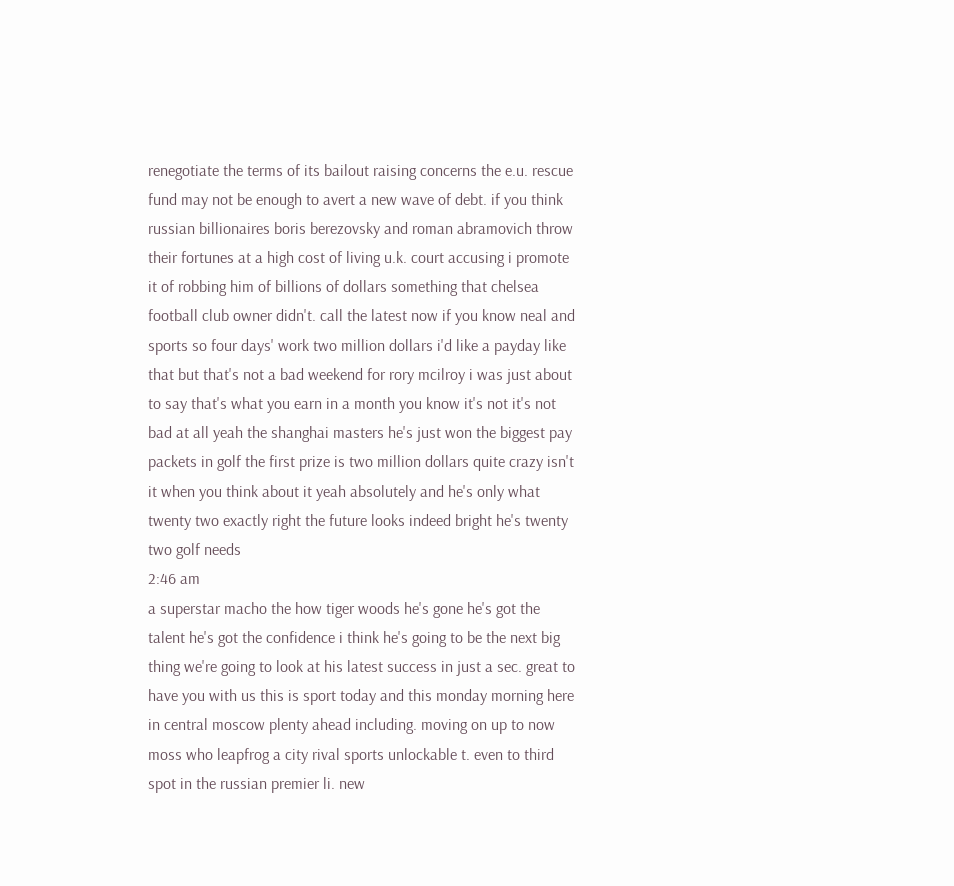renegotiate the terms of its bailout raising concerns the e.u. rescue fund may not be enough to avert a new wave of debt. if you think russian billionaires boris berezovsky and roman abramovich throw their fortunes at a high cost of living u.k. court accusing i promote it of robbing him of billions of dollars something that chelsea football club owner didn't. call the latest now if you know neal and sports so four days' work two million dollars i'd like a payday like that but that's not a bad weekend for rory mcilroy i was just about to say that's what you earn in a month you know it's not it's not bad at all yeah the shanghai masters he's just won the biggest pay packets in golf the first prize is two million dollars quite crazy isn't it when you think about it yeah absolutely and he's only what twenty two exactly right the future looks indeed bright he's twenty two golf needs
2:46 am
a superstar macho the how tiger woods he's gone he's got the talent he's got the confidence i think he's going to be the next big thing we're going to look at his latest success in just a sec. great to have you with us this is sport today and this monday morning here in central moscow plenty ahead including. moving on up to now moss who leapfrog a city rival sports unlockable t. even to third spot in the russian premier li. new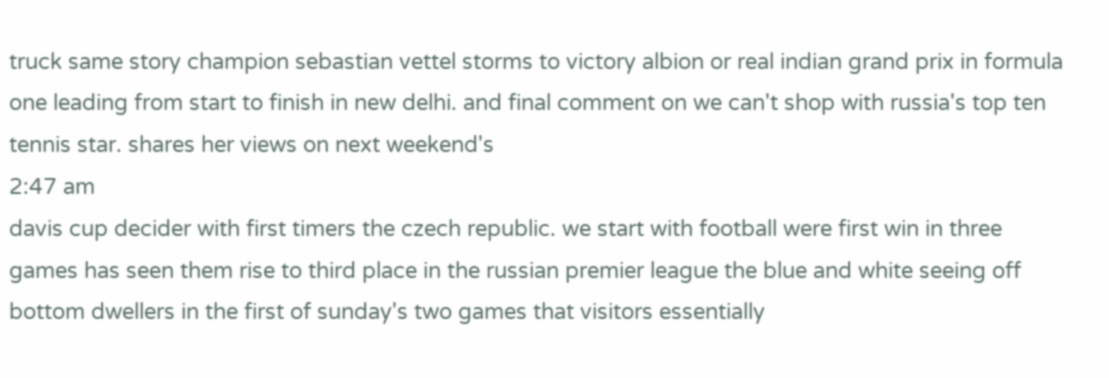truck same story champion sebastian vettel storms to victory albion or real indian grand prix in formula one leading from start to finish in new delhi. and final comment on we can't shop with russia's top ten tennis star. shares her views on next weekend's
2:47 am
davis cup decider with first timers the czech republic. we start with football were first win in three games has seen them rise to third place in the russian premier league the blue and white seeing off bottom dwellers in the first of sunday's two games that visitors essentially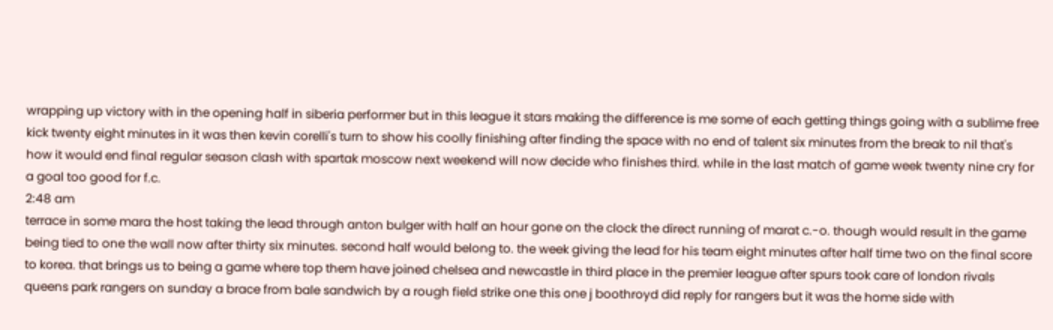wrapping up victory with in the opening half in siberia performer but in this league it stars making the difference is me some of each getting things going with a sublime free kick twenty eight minutes in it was then kevin corelli's turn to show his coolly finishing after finding the space with no end of talent six minutes from the break to nil that's how it would end final regular season clash with spartak moscow next weekend will now decide who finishes third. while in the last match of game week twenty nine cry for a goal too good for f.c.
2:48 am
terrace in some mara the host taking the lead through anton bulger with half an hour gone on the clock the direct running of marat c.-o. though would result in the game being tied to one the wall now after thirty six minutes. second half would belong to. the week giving the lead for his team eight minutes after half time two on the final score to korea. that brings us to being a game where top them have joined chelsea and newcastle in third place in the premier league after spurs took care of london rivals queens park rangers on sunday a brace from bale sandwich by a rough field strike one this one j boothroyd did reply for rangers but it was the home side with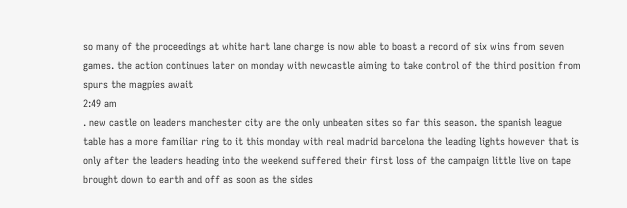so many of the proceedings at white hart lane charge is now able to boast a record of six wins from seven games. the action continues later on monday with newcastle aiming to take control of the third position from spurs the magpies await
2:49 am
. new castle on leaders manchester city are the only unbeaten sites so far this season. the spanish league table has a more familiar ring to it this monday with real madrid barcelona the leading lights however that is only after the leaders heading into the weekend suffered their first loss of the campaign little live on tape brought down to earth and off as soon as the sides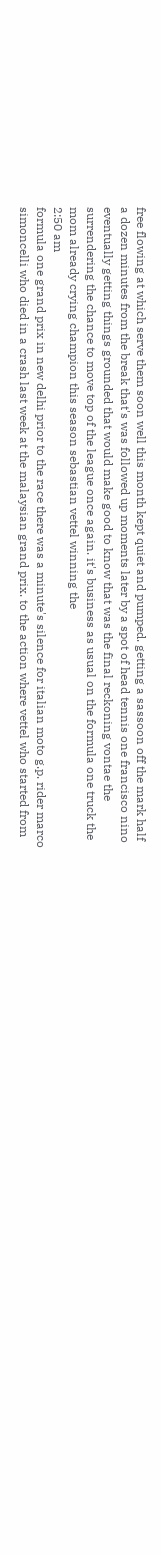free flowing at which serve them soon well this month kept quiet and pumped. getting a sassoon off the mark half a dozen minutes from the break that's was followed up moments later by a spot of head tennis one francisco nino eventually getting things grounded that would make good to know that was the final reckoning vontae the surrendering the chance to move top of the league once again. it's business as usual on the formula one truck the mom already crying champion this season sebastian vettel winning the
2:50 am
formula one grand prix in new delhi prior to the race there was a minute's silence for italian moto g.p. rider marco simoncelli who died in a crash last week at the malaysian grand prix. to the action where vettel who started from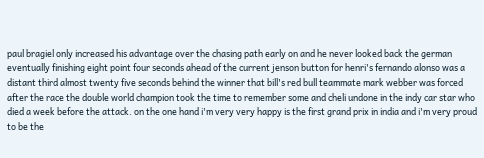paul bragiel only increased his advantage over the chasing path early on and he never looked back the german eventually finishing eight point four seconds ahead of the current jenson button for henri's fernando alonso was a distant third almost twenty five seconds behind the winner that bill's red bull teammate mark webber was forced after the race the double world champion took the time to remember some and cheli undone in the indy car star who died a week before the attack. on the one hand i'm very very happy is the first grand prix in india and i'm very proud to be the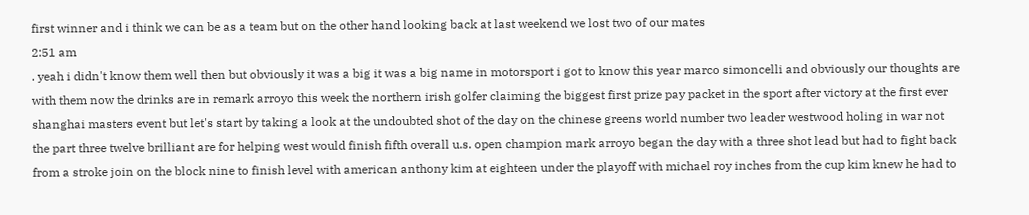first winner and i think we can be as a team but on the other hand looking back at last weekend we lost two of our mates
2:51 am
. yeah i didn't know them well then but obviously it was a big it was a big name in motorsport i got to know this year marco simoncelli and obviously our thoughts are with them now the drinks are in remark arroyo this week the northern irish golfer claiming the biggest first prize pay packet in the sport after victory at the first ever shanghai masters event but let's start by taking a look at the undoubted shot of the day on the chinese greens world number two leader westwood holing in war not the part three twelve brilliant are for helping west would finish fifth overall u.s. open champion mark arroyo began the day with a three shot lead but had to fight back from a stroke join on the block nine to finish level with american anthony kim at eighteen under the playoff with michael roy inches from the cup kim knew he had to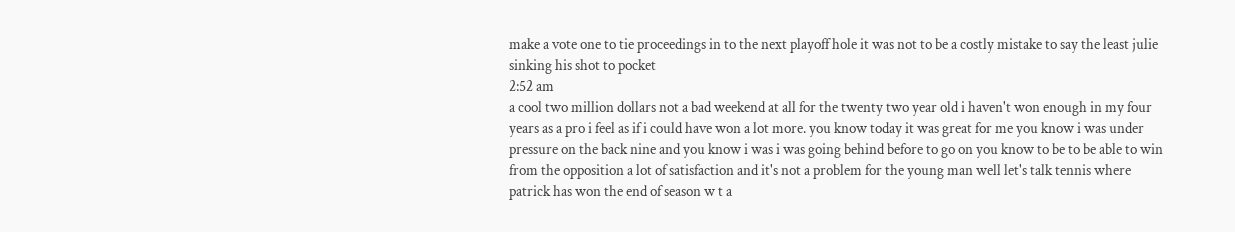make a vote one to tie proceedings in to the next playoff hole it was not to be a costly mistake to say the least julie sinking his shot to pocket
2:52 am
a cool two million dollars not a bad weekend at all for the twenty two year old i haven't won enough in my four years as a pro i feel as if i could have won a lot more. you know today it was great for me you know i was under pressure on the back nine and you know i was i was going behind before to go on you know to be to be able to win from the opposition a lot of satisfaction and it's not a problem for the young man well let's talk tennis where patrick has won the end of season w t a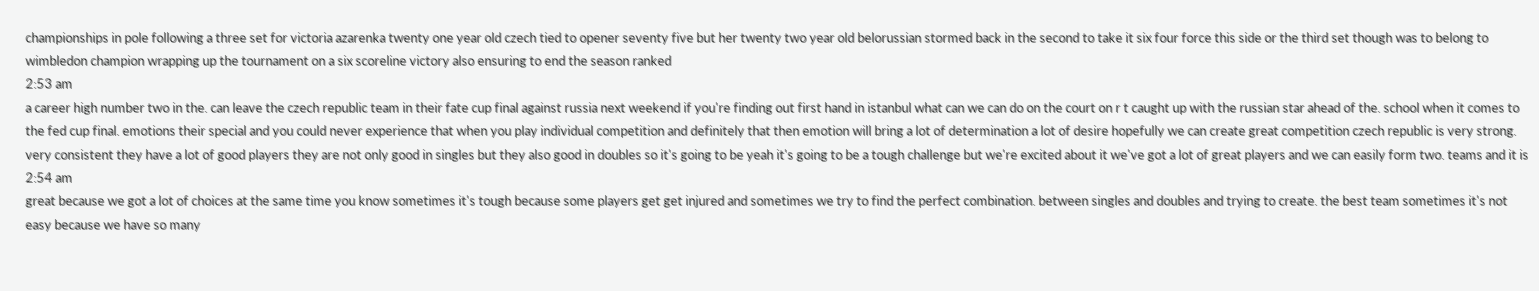championships in pole following a three set for victoria azarenka twenty one year old czech tied to opener seventy five but her twenty two year old belorussian stormed back in the second to take it six four force this side or the third set though was to belong to wimbledon champion wrapping up the tournament on a six scoreline victory also ensuring to end the season ranked
2:53 am
a career high number two in the. can leave the czech republic team in their fate cup final against russia next weekend if you're finding out first hand in istanbul what can we can do on the court on r t caught up with the russian star ahead of the. school when it comes to the fed cup final. emotions their special and you could never experience that when you play individual competition and definitely that then emotion will bring a lot of determination a lot of desire hopefully we can create great competition czech republic is very strong. very consistent they have a lot of good players they are not only good in singles but they also good in doubles so it's going to be yeah it's going to be a tough challenge but we're excited about it we've got a lot of great players and we can easily form two. teams and it is
2:54 am
great because we got a lot of choices at the same time you know sometimes it's tough because some players get get injured and sometimes we try to find the perfect combination. between singles and doubles and trying to create. the best team sometimes it's not easy because we have so many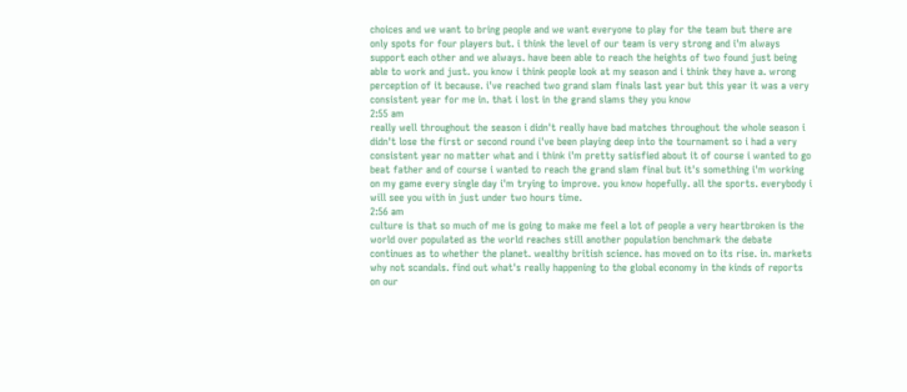choices and we want to bring people and we want everyone to play for the team but there are only spots for four players but. i think the level of our team is very strong and i'm always support each other and we always. have been able to reach the heights of two found just being able to work and just. you know i think people look at my season and i think they have a. wrong perception of it because. i've reached two grand slam finals last year but this year it was a very consistent year for me in. that i lost in the grand slams they you know
2:55 am
really well throughout the season i didn't really have bad matches throughout the whole season i didn't lose the first or second round i've been playing deep into the tournament so i had a very consistent year no matter what and i think i'm pretty satisfied about it of course i wanted to go beat father and of course i wanted to reach the grand slam final but it's something i'm working on my game every single day i'm trying to improve. you know hopefully. all the sports. everybody i will see you with in just under two hours time.
2:56 am
culture is that so much of me is going to make me feel a lot of people a very heartbroken is the world over populated as the world reaches still another population benchmark the debate continues as to whether the planet. wealthy british science. has moved on to its rise. in. markets why not scandals. find out what's really happening to the global economy in the kinds of reports on our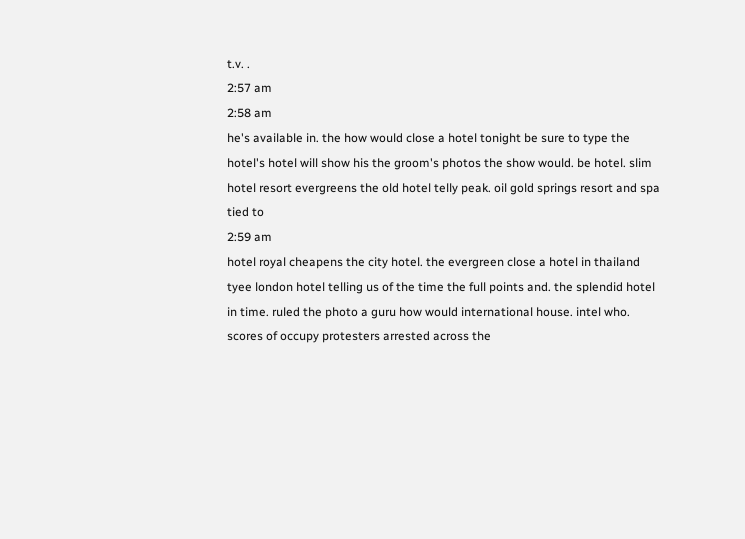t.v. .
2:57 am
2:58 am
he's available in. the how would close a hotel tonight be sure to type the hotel's hotel will show his the groom's photos the show would. be hotel. slim hotel resort evergreens the old hotel telly peak. oil gold springs resort and spa tied to
2:59 am
hotel royal cheapens the city hotel. the evergreen close a hotel in thailand tyee london hotel telling us of the time the full points and. the splendid hotel in time. ruled the photo a guru how would international house. intel who. scores of occupy protesters arrested across the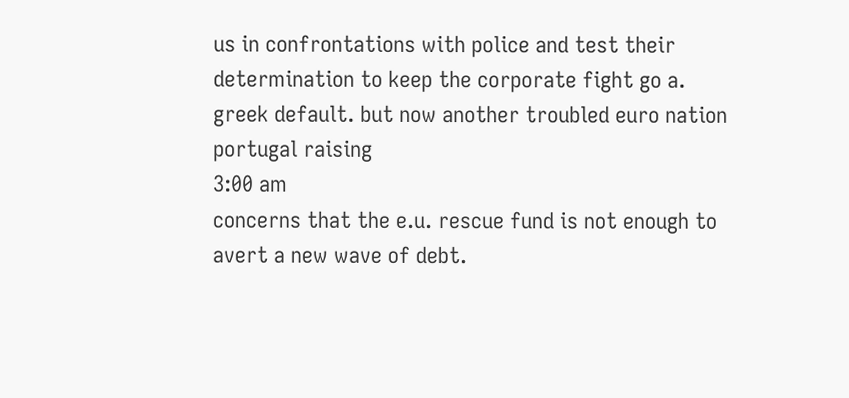us in confrontations with police and test their determination to keep the corporate fight go a. greek default. but now another troubled euro nation portugal raising
3:00 am
concerns that the e.u. rescue fund is not enough to avert a new wave of debt.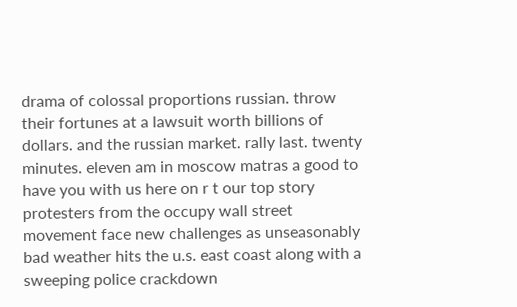drama of colossal proportions russian. throw their fortunes at a lawsuit worth billions of dollars. and the russian market. rally last. twenty minutes. eleven am in moscow matras a good to have you with us here on r t our top story protesters from the occupy wall street movement face new challenges as unseasonably bad weather hits the u.s. east coast along with a sweeping police crackdown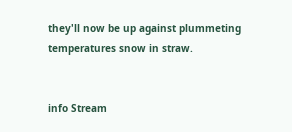they'll now be up against plummeting temperatures snow in straw.


info Stream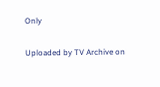Only

Uploaded by TV Archive on